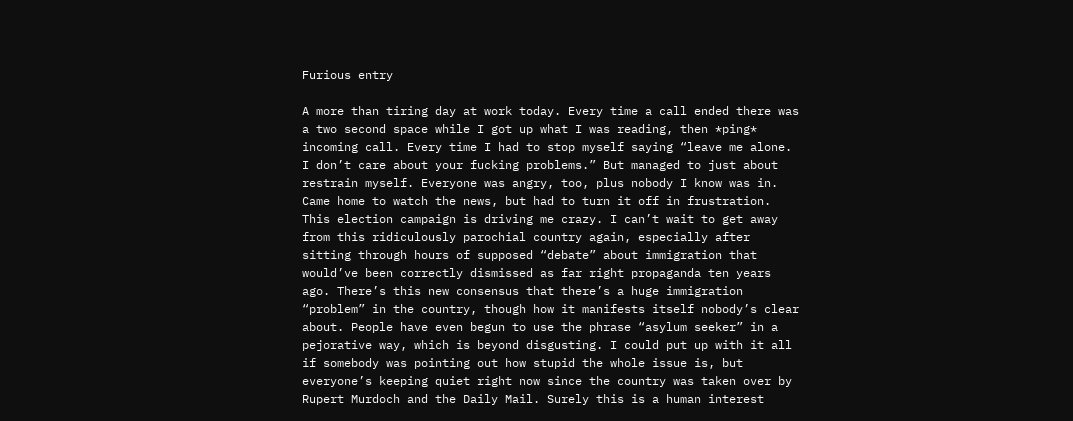Furious entry

A more than tiring day at work today. Every time a call ended there was a two second space while I got up what I was reading, then *ping* incoming call. Every time I had to stop myself saying “leave me alone. I don’t care about your fucking problems.” But managed to just about restrain myself. Everyone was angry, too, plus nobody I know was in.
Came home to watch the news, but had to turn it off in frustration. This election campaign is driving me crazy. I can’t wait to get away from this ridiculously parochial country again, especially after sitting through hours of supposed “debate” about immigration that would’ve been correctly dismissed as far right propaganda ten years ago. There’s this new consensus that there’s a huge immigration “problem” in the country, though how it manifests itself nobody’s clear about. People have even begun to use the phrase “asylum seeker” in a pejorative way, which is beyond disgusting. I could put up with it all if somebody was pointing out how stupid the whole issue is, but everyone’s keeping quiet right now since the country was taken over by Rupert Murdoch and the Daily Mail. Surely this is a human interest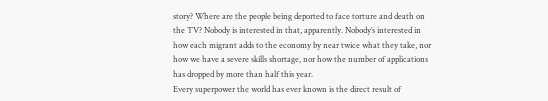story? Where are the people being deported to face torture and death on the TV? Nobody is interested in that, apparently. Nobody’s interested in how each migrant adds to the economy by near twice what they take, nor how we have a severe skills shortage, nor how the number of applications has dropped by more than half this year.
Every superpower the world has ever known is the direct result of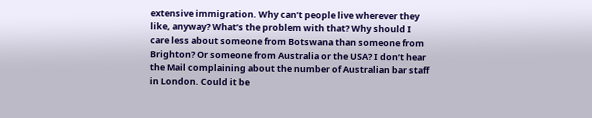extensive immigration. Why can’t people live wherever they like, anyway? What’s the problem with that? Why should I care less about someone from Botswana than someone from Brighton? Or someone from Australia or the USA? I don’t hear the Mail complaining about the number of Australian bar staff in London. Could it be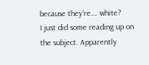because they’re…. white?
I just did some reading up on the subject. Apparently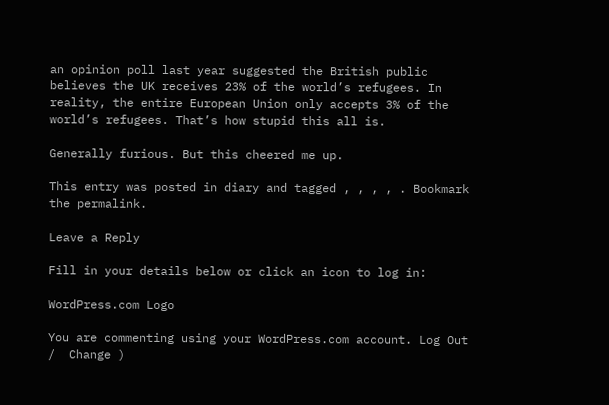an opinion poll last year suggested the British public believes the UK receives 23% of the world’s refugees. In reality, the entire European Union only accepts 3% of the world’s refugees. That’s how stupid this all is.

Generally furious. But this cheered me up.

This entry was posted in diary and tagged , , , , . Bookmark the permalink.

Leave a Reply

Fill in your details below or click an icon to log in:

WordPress.com Logo

You are commenting using your WordPress.com account. Log Out /  Change )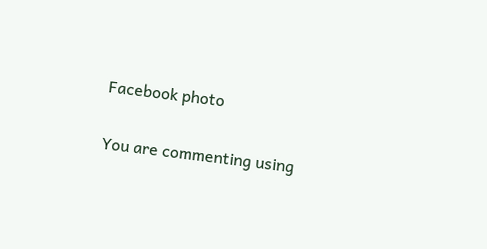Facebook photo

You are commenting using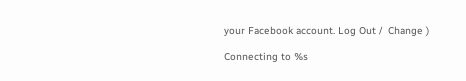your Facebook account. Log Out /  Change )

Connecting to %s